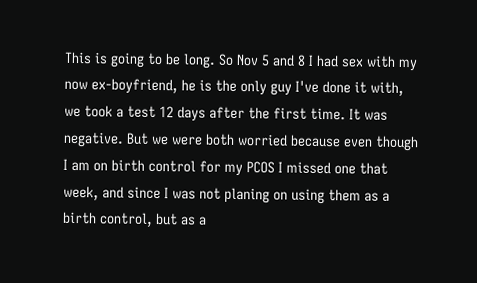This is going to be long. So Nov 5 and 8 I had sex with my now ex-boyfriend, he is the only guy I've done it with, we took a test 12 days after the first time. It was negative. But we were both worried because even though I am on birth control for my PCOS I missed one that week, and since I was not planing on using them as a birth control, but as a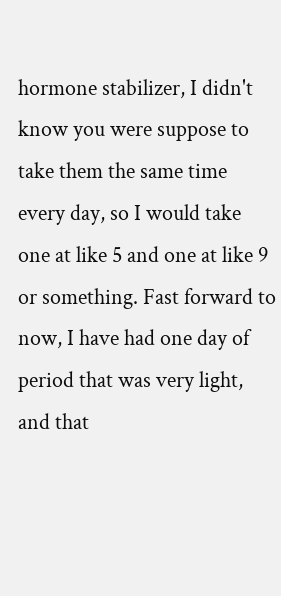hormone stabilizer, I didn't know you were suppose to take them the same time every day, so I would take one at like 5 and one at like 9 or something. Fast forward to now, I have had one day of period that was very light, and that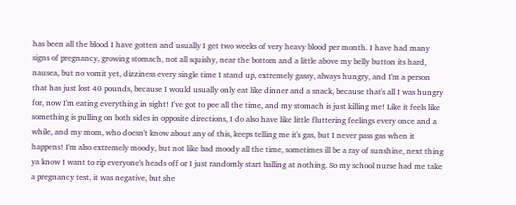has been all the blood I have gotten and usually I get two weeks of very heavy blood per month. I have had many signs of pregnancy, growing stomach, not all squishy, near the bottom and a little above my belly button its hard, nausea, but no vomit yet, dizziness every single time I stand up, extremely gassy, always hungry, and I'm a person that has just lost 40 pounds, because I would usually only eat like dinner and a snack, because that's all I was hungry for, now I'm eating everything in sight! I've got to pee all the time, and my stomach is just killing me! Like it feels like something is pulling on both sides in opposite directions, I do also have like little fluttering feelings every once and a while, and my mom, who doesn't know about any of this, keeps telling me it's gas, but I never pass gas when it happens! I'm also extremely moody, but not like bad moody all the time, sometimes ill be a ray of sunshine, next thing ya know I want to rip everyone's heads off or I just randomly start balling at nothing. So my school nurse had me take a pregnancy test, it was negative, but she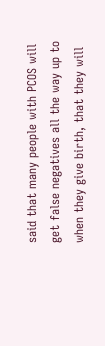said that many people with PCOS will get false negatives all the way up to when they give birth, that they will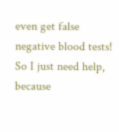even get false negative blood tests! So I just need help, because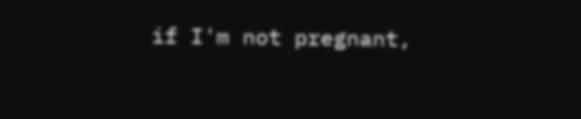if I'm not pregnant,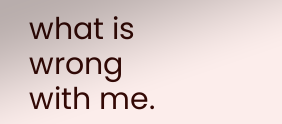what is wrong with me.